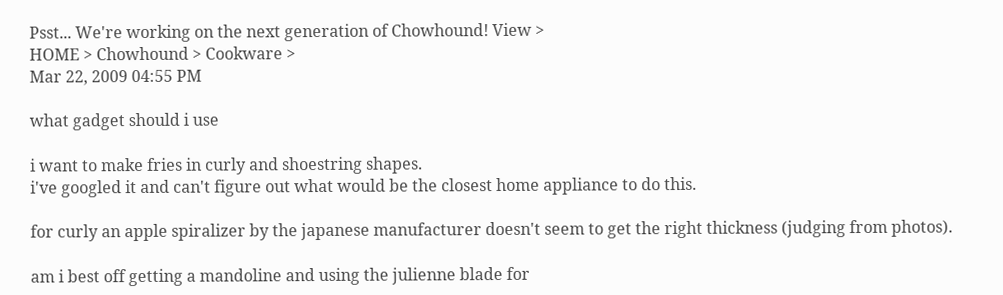Psst... We're working on the next generation of Chowhound! View >
HOME > Chowhound > Cookware >
Mar 22, 2009 04:55 PM

what gadget should i use

i want to make fries in curly and shoestring shapes.
i've googled it and can't figure out what would be the closest home appliance to do this.

for curly an apple spiralizer by the japanese manufacturer doesn't seem to get the right thickness (judging from photos).

am i best off getting a mandoline and using the julienne blade for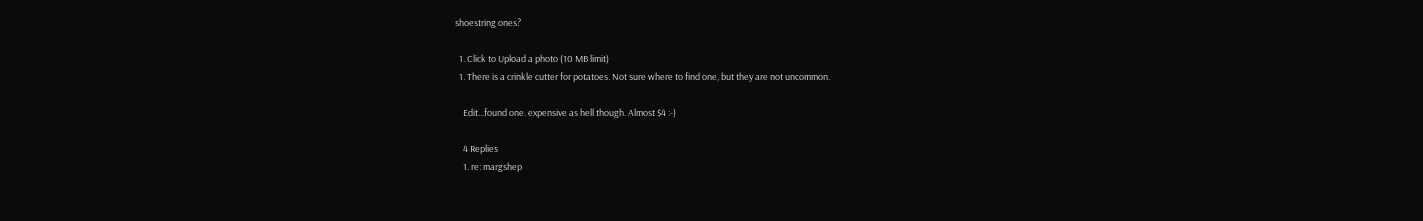shoestring ones?

  1. Click to Upload a photo (10 MB limit)
  1. There is a crinkle cutter for potatoes. Not sure where to find one, but they are not uncommon.

    Edit...found one. expensive as hell though. Almost $4 :-)

    4 Replies
    1. re: margshep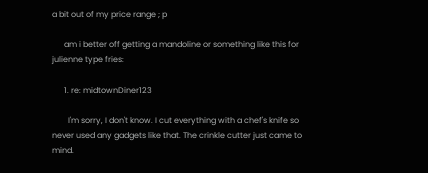a bit out of my price range ; p

      am i better off getting a mandoline or something like this for julienne type fries:

      1. re: midtownDiner123

        I'm sorry, I don't know. I cut everything with a chef's knife so never used any gadgets like that. The crinkle cutter just came to mind.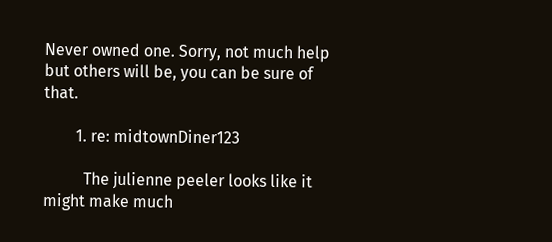Never owned one. Sorry, not much help but others will be, you can be sure of that.

        1. re: midtownDiner123

          The julienne peeler looks like it might make much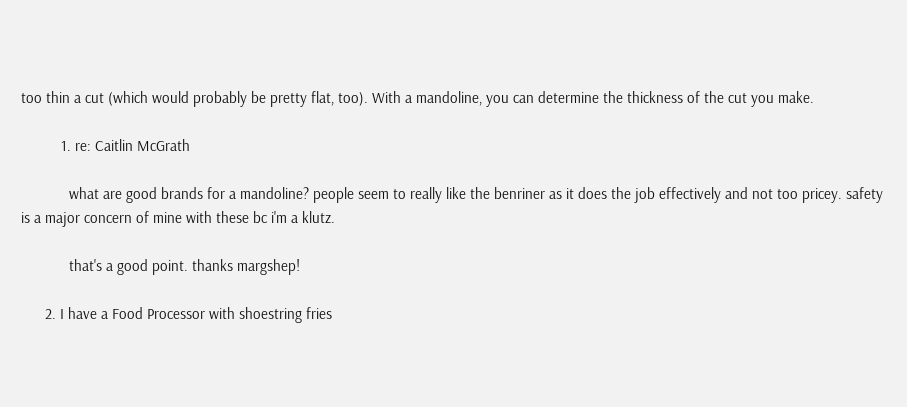too thin a cut (which would probably be pretty flat, too). With a mandoline, you can determine the thickness of the cut you make.

          1. re: Caitlin McGrath

            what are good brands for a mandoline? people seem to really like the benriner as it does the job effectively and not too pricey. safety is a major concern of mine with these bc i'm a klutz.

            that's a good point. thanks margshep!

      2. I have a Food Processor with shoestring fries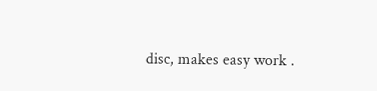disc, makes easy work .